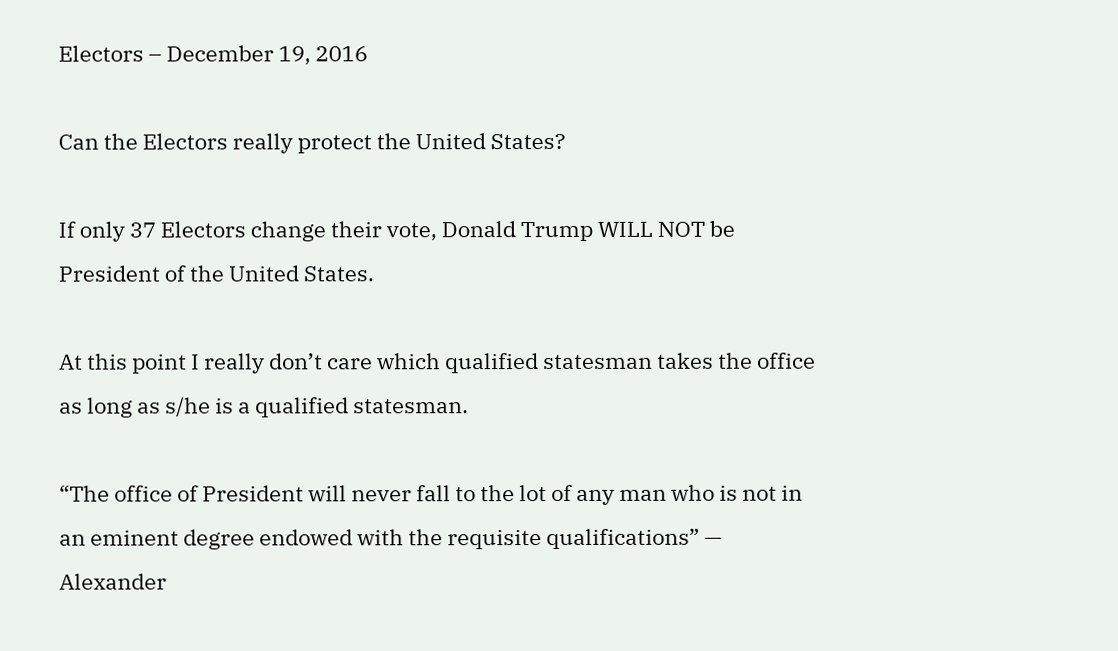Electors – December 19, 2016

Can the Electors really protect the United States?

If only 37 Electors change their vote, Donald Trump WILL NOT be President of the United States.

At this point I really don’t care which qualified statesman takes the office as long as s/he is a qualified statesman.

“The office of President will never fall to the lot of any man who is not in an eminent degree endowed with the requisite qualifications” — Alexander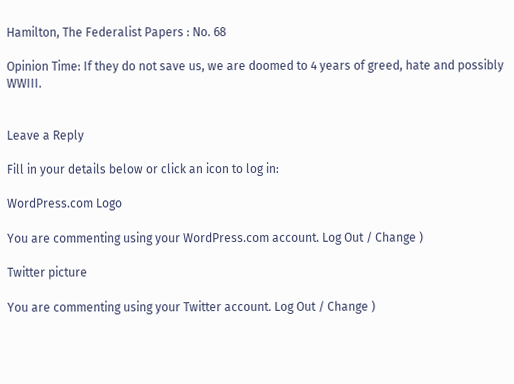Hamilton, The Federalist Papers : No. 68

Opinion Time: If they do not save us, we are doomed to 4 years of greed, hate and possibly WWIII.


Leave a Reply

Fill in your details below or click an icon to log in:

WordPress.com Logo

You are commenting using your WordPress.com account. Log Out / Change )

Twitter picture

You are commenting using your Twitter account. Log Out / Change )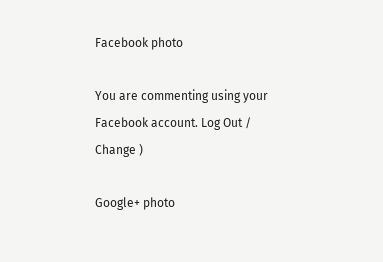Facebook photo

You are commenting using your Facebook account. Log Out / Change )

Google+ photo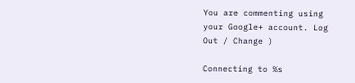You are commenting using your Google+ account. Log Out / Change )

Connecting to %s